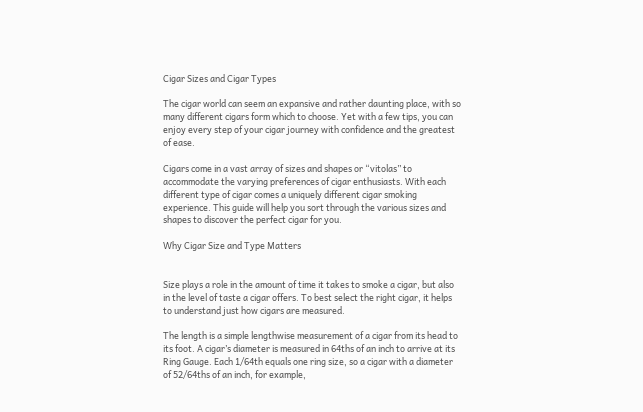Cigar Sizes and Cigar Types

The cigar world can seem an expansive and rather daunting place, with so many different cigars form which to choose. Yet with a few tips, you can enjoy every step of your cigar journey with confidence and the greatest of ease.

Cigars come in a vast array of sizes and shapes or “vitolas” to accommodate the varying preferences of cigar enthusiasts. With each different type of cigar comes a uniquely different cigar smoking experience. This guide will help you sort through the various sizes and shapes to discover the perfect cigar for you.

Why Cigar Size and Type Matters


Size plays a role in the amount of time it takes to smoke a cigar, but also in the level of taste a cigar offers. To best select the right cigar, it helps to understand just how cigars are measured.

The length is a simple lengthwise measurement of a cigar from its head to its foot. A cigar’s diameter is measured in 64ths of an inch to arrive at its Ring Gauge. Each 1/64th equals one ring size, so a cigar with a diameter of 52/64ths of an inch, for example,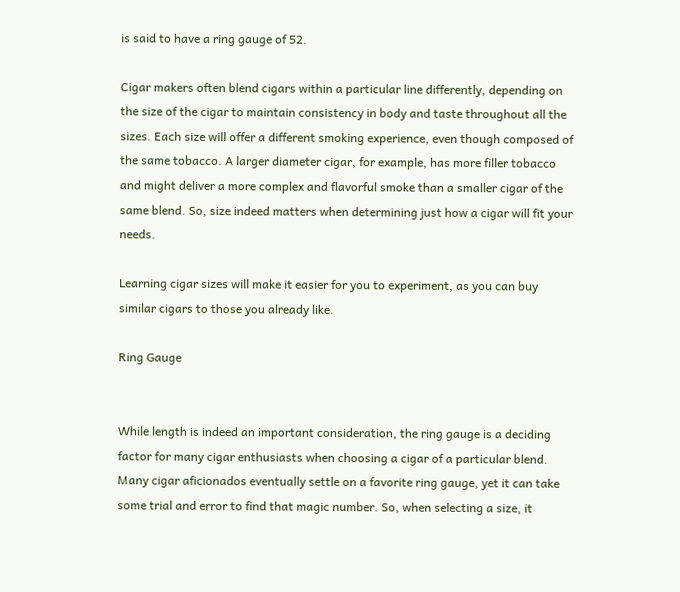is said to have a ring gauge of 52.

Cigar makers often blend cigars within a particular line differently, depending on the size of the cigar to maintain consistency in body and taste throughout all the sizes. Each size will offer a different smoking experience, even though composed of the same tobacco. A larger diameter cigar, for example, has more filler tobacco and might deliver a more complex and flavorful smoke than a smaller cigar of the same blend. So, size indeed matters when determining just how a cigar will fit your needs.

Learning cigar sizes will make it easier for you to experiment, as you can buy similar cigars to those you already like.

Ring Gauge


While length is indeed an important consideration, the ring gauge is a deciding factor for many cigar enthusiasts when choosing a cigar of a particular blend. Many cigar aficionados eventually settle on a favorite ring gauge, yet it can take some trial and error to find that magic number. So, when selecting a size, it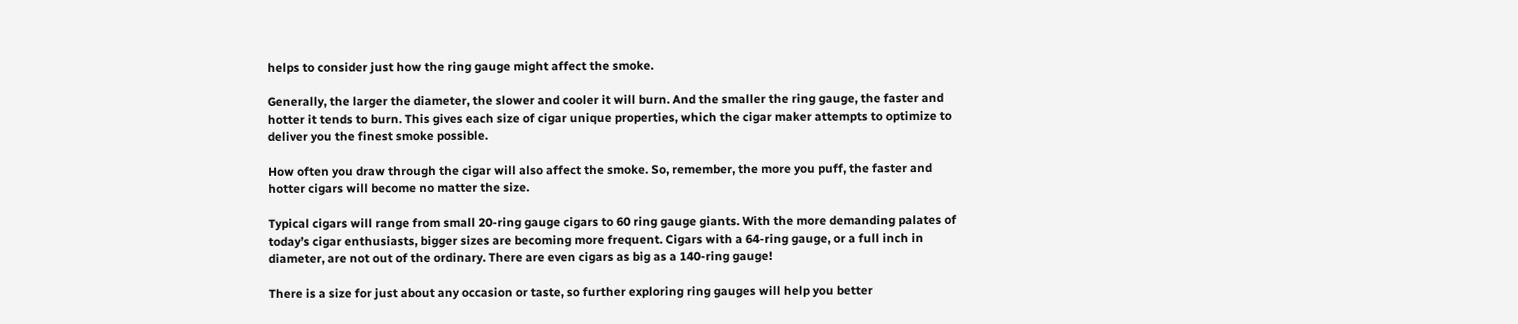helps to consider just how the ring gauge might affect the smoke.

Generally, the larger the diameter, the slower and cooler it will burn. And the smaller the ring gauge, the faster and hotter it tends to burn. This gives each size of cigar unique properties, which the cigar maker attempts to optimize to deliver you the finest smoke possible.

How often you draw through the cigar will also affect the smoke. So, remember, the more you puff, the faster and hotter cigars will become no matter the size.

Typical cigars will range from small 20-ring gauge cigars to 60 ring gauge giants. With the more demanding palates of today’s cigar enthusiasts, bigger sizes are becoming more frequent. Cigars with a 64-ring gauge, or a full inch in diameter, are not out of the ordinary. There are even cigars as big as a 140-ring gauge!

There is a size for just about any occasion or taste, so further exploring ring gauges will help you better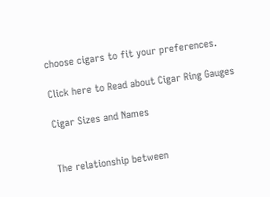choose cigars to fit your preferences.

Click here to Read about Cigar Ring Gauges

Cigar Sizes and Names


The relationship between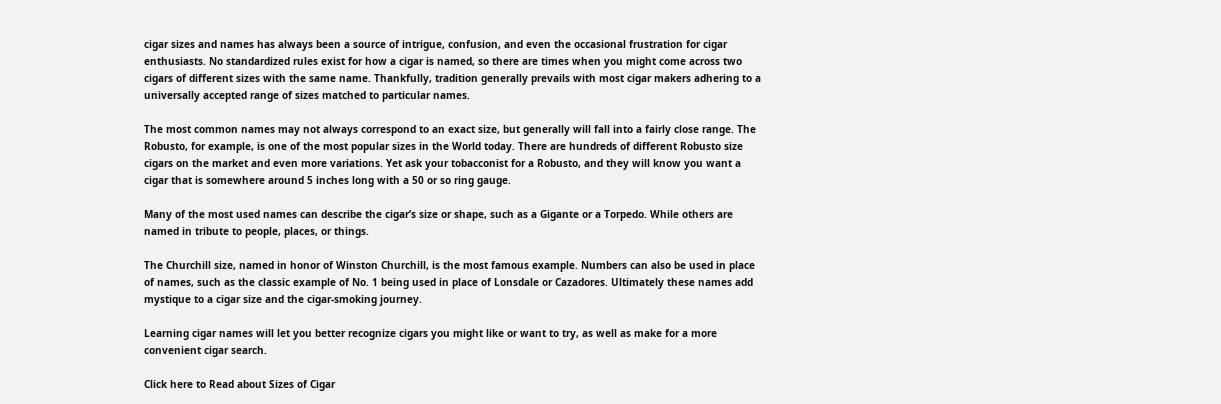cigar sizes and names has always been a source of intrigue, confusion, and even the occasional frustration for cigar enthusiasts. No standardized rules exist for how a cigar is named, so there are times when you might come across two cigars of different sizes with the same name. Thankfully, tradition generally prevails with most cigar makers adhering to a universally accepted range of sizes matched to particular names.

The most common names may not always correspond to an exact size, but generally will fall into a fairly close range. The Robusto, for example, is one of the most popular sizes in the World today. There are hundreds of different Robusto size cigars on the market and even more variations. Yet ask your tobacconist for a Robusto, and they will know you want a cigar that is somewhere around 5 inches long with a 50 or so ring gauge.

Many of the most used names can describe the cigar’s size or shape, such as a Gigante or a Torpedo. While others are named in tribute to people, places, or things.

The Churchill size, named in honor of Winston Churchill, is the most famous example. Numbers can also be used in place of names, such as the classic example of No. 1 being used in place of Lonsdale or Cazadores. Ultimately these names add mystique to a cigar size and the cigar-smoking journey.

Learning cigar names will let you better recognize cigars you might like or want to try, as well as make for a more convenient cigar search.

Click here to Read about Sizes of Cigar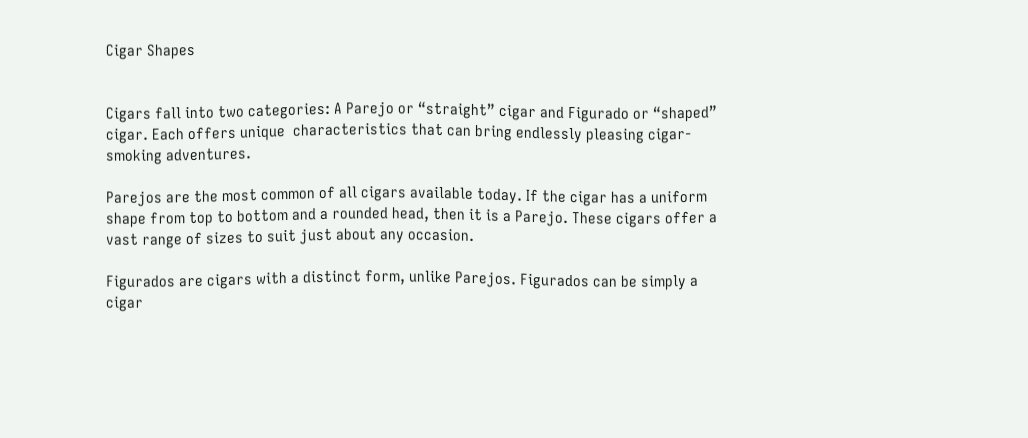Cigar Shapes


Cigars fall into two categories: A Parejo or “straight” cigar and Figurado or “shaped” cigar. Each offers unique  characteristics that can bring endlessly pleasing cigar-smoking adventures.

Parejos are the most common of all cigars available today. If the cigar has a uniform shape from top to bottom and a rounded head, then it is a Parejo. These cigars offer a vast range of sizes to suit just about any occasion.

Figurados are cigars with a distinct form, unlike Parejos. Figurados can be simply a cigar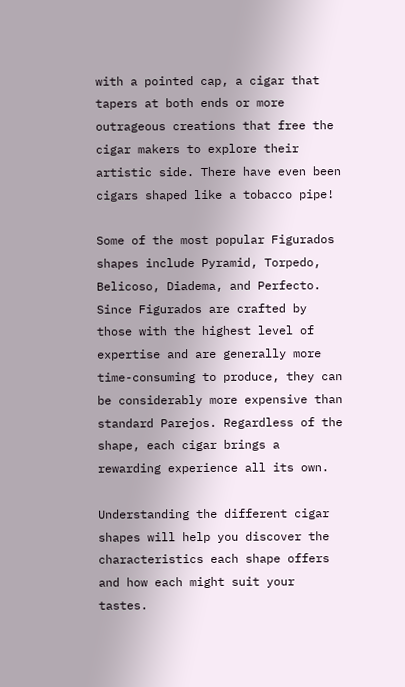with a pointed cap, a cigar that tapers at both ends or more outrageous creations that free the cigar makers to explore their artistic side. There have even been cigars shaped like a tobacco pipe!

Some of the most popular Figurados shapes include Pyramid, Torpedo, Belicoso, Diadema, and Perfecto. Since Figurados are crafted by those with the highest level of expertise and are generally more time-consuming to produce, they can be considerably more expensive than standard Parejos. Regardless of the shape, each cigar brings a rewarding experience all its own.

Understanding the different cigar shapes will help you discover the characteristics each shape offers and how each might suit your tastes.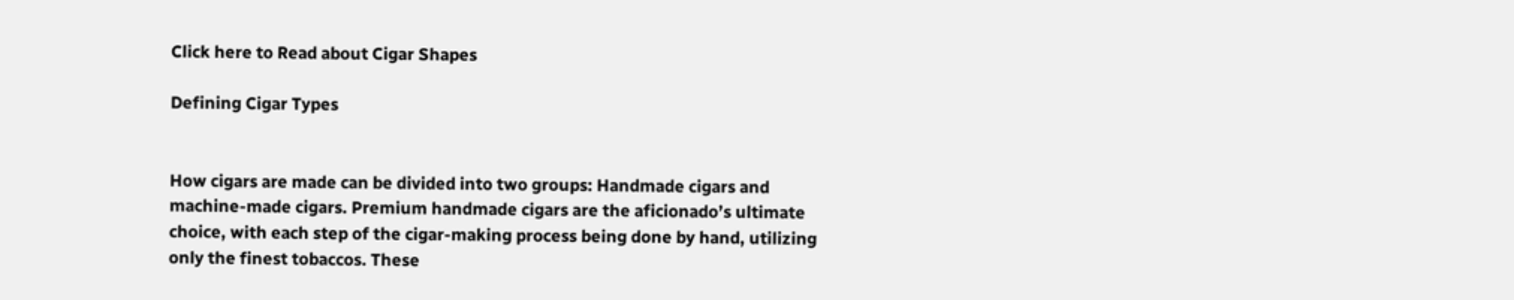Click here to Read about Cigar Shapes

Defining Cigar Types


How cigars are made can be divided into two groups: Handmade cigars and machine-made cigars. Premium handmade cigars are the aficionado’s ultimate choice, with each step of the cigar-making process being done by hand, utilizing only the finest tobaccos. These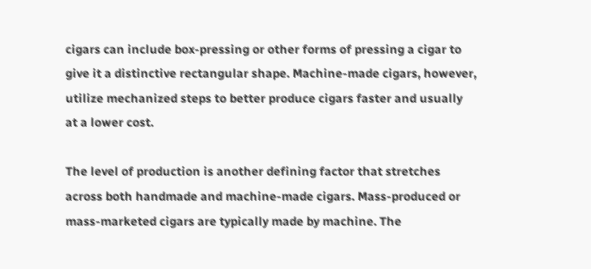cigars can include box-pressing or other forms of pressing a cigar to give it a distinctive rectangular shape. Machine-made cigars, however, utilize mechanized steps to better produce cigars faster and usually at a lower cost.

The level of production is another defining factor that stretches across both handmade and machine-made cigars. Mass-produced or mass-marketed cigars are typically made by machine. The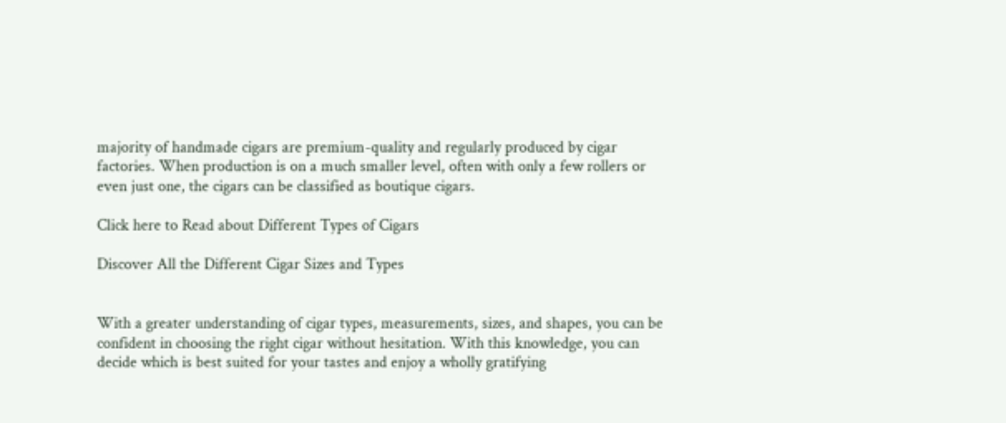majority of handmade cigars are premium-quality and regularly produced by cigar factories. When production is on a much smaller level, often with only a few rollers or even just one, the cigars can be classified as boutique cigars.

Click here to Read about Different Types of Cigars

Discover All the Different Cigar Sizes and Types


With a greater understanding of cigar types, measurements, sizes, and shapes, you can be confident in choosing the right cigar without hesitation. With this knowledge, you can decide which is best suited for your tastes and enjoy a wholly gratifying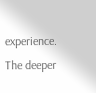experience. The deeper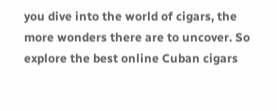you dive into the world of cigars, the more wonders there are to uncover. So explore the best online Cuban cigars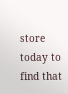store today to find that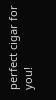perfect cigar for you!